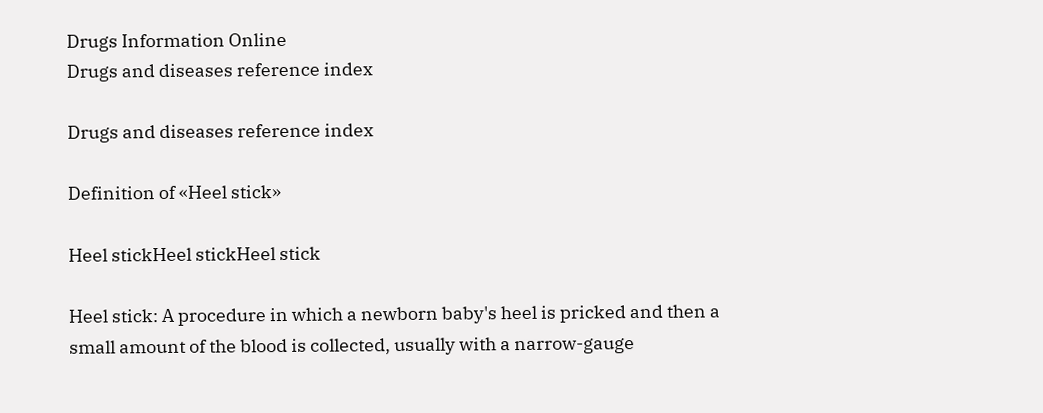Drugs Information Online
Drugs and diseases reference index

Drugs and diseases reference index

Definition of «Heel stick»

Heel stickHeel stickHeel stick

Heel stick: A procedure in which a newborn baby's heel is pricked and then a small amount of the blood is collected, usually with a narrow-gauge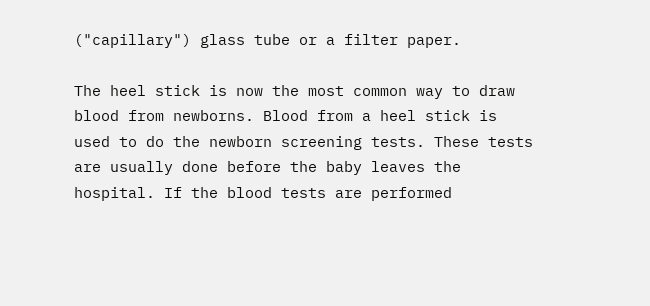("capillary") glass tube or a filter paper.

The heel stick is now the most common way to draw blood from newborns. Blood from a heel stick is used to do the newborn screening tests. These tests are usually done before the baby leaves the hospital. If the blood tests are performed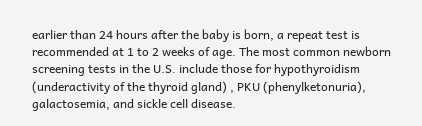earlier than 24 hours after the baby is born, a repeat test is recommended at 1 to 2 weeks of age. The most common newborn screening tests in the U.S. include those for hypothyroidism (underactivity of the thyroid gland) , PKU (phenylketonuria), galactosemia, and sickle cell disease.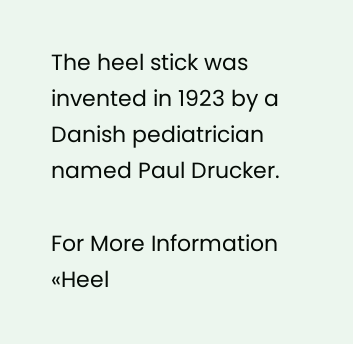The heel stick was invented in 1923 by a Danish pediatrician named Paul Drucker.

For More Information «Heel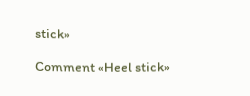stick»

Comment «Heel stick»